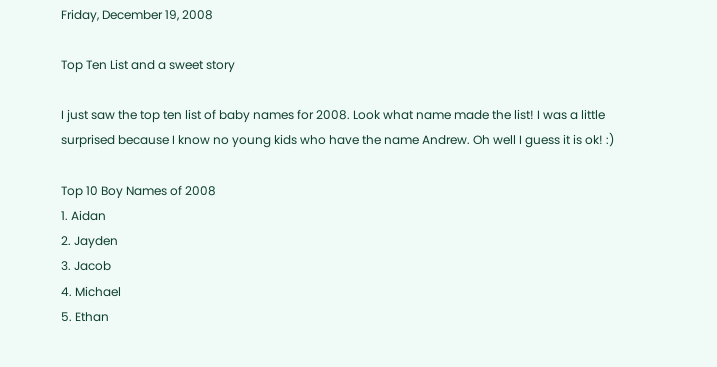Friday, December 19, 2008

Top Ten List and a sweet story

I just saw the top ten list of baby names for 2008. Look what name made the list! I was a little surprised because I know no young kids who have the name Andrew. Oh well I guess it is ok! :)

Top 10 Boy Names of 2008
1. Aidan
2. Jayden
3. Jacob
4. Michael
5. Ethan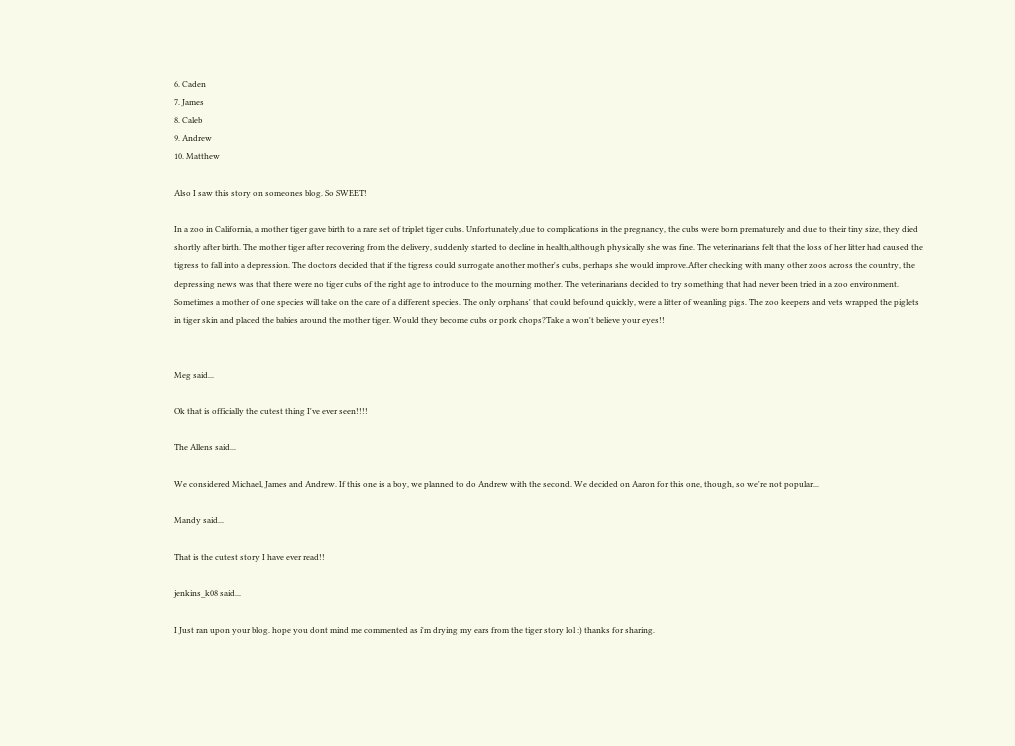6. Caden
7. James
8. Caleb
9. Andrew
10. Matthew

Also I saw this story on someones blog. So SWEET!

In a zoo in California, a mother tiger gave birth to a rare set of triplet tiger cubs. Unfortunately,due to complications in the pregnancy, the cubs were born prematurely and due to their tiny size, they died shortly after birth. The mother tiger after recovering from the delivery, suddenly started to decline in health,although physically she was fine. The veterinarians felt that the loss of her litter had caused the tigress to fall into a depression. The doctors decided that if the tigress could surrogate another mother's cubs, perhaps she would improve.After checking with many other zoos across the country, the depressing news was that there were no tiger cubs of the right age to introduce to the mourning mother. The veterinarians decided to try something that had never been tried in a zoo environment. Sometimes a mother of one species will take on the care of a different species. The only orphans' that could befound quickly, were a litter of weanling pigs. The zoo keepers and vets wrapped the piglets in tiger skin and placed the babies around the mother tiger. Would they become cubs or pork chops?Take a won't believe your eyes!!


Meg said...

Ok that is officially the cutest thing I've ever seen!!!!

The Allens said...

We considered Michael, James and Andrew. If this one is a boy, we planned to do Andrew with the second. We decided on Aaron for this one, though, so we're not popular...

Mandy said...

That is the cutest story I have ever read!!

jenkins_k08 said...

I Just ran upon your blog. hope you dont mind me commented as i'm drying my ears from the tiger story lol :) thanks for sharing.